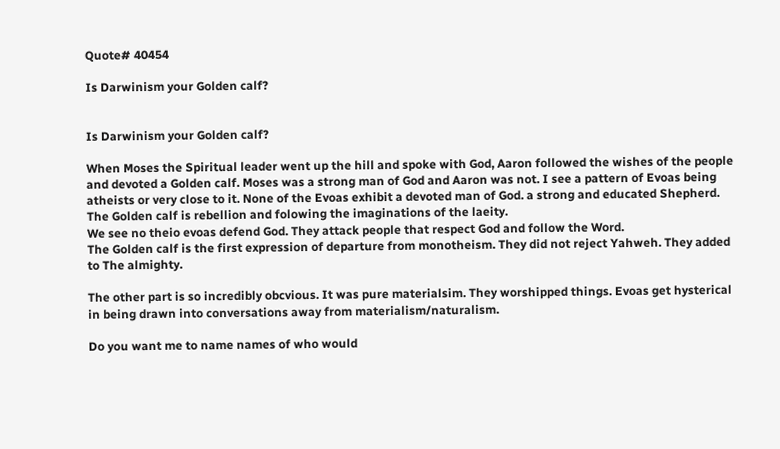Quote# 40454

Is Darwinism your Golden calf?


Is Darwinism your Golden calf?

When Moses the Spiritual leader went up the hill and spoke with God, Aaron followed the wishes of the people and devoted a Golden calf. Moses was a strong man of God and Aaron was not. I see a pattern of Evoas being atheists or very close to it. None of the Evoas exhibit a devoted man of God. a strong and educated Shepherd. The Golden calf is rebellion and folowing the imaginations of the laeity.
We see no theio evoas defend God. They attack people that respect God and follow the Word.
The Golden calf is the first expression of departure from monotheism. They did not reject Yahweh. They added to The almighty.

The other part is so incredibly obcvious. It was pure materialsim. They worshipped things. Evoas get hysterical in being drawn into conversations away from materialism/naturalism.

Do you want me to name names of who would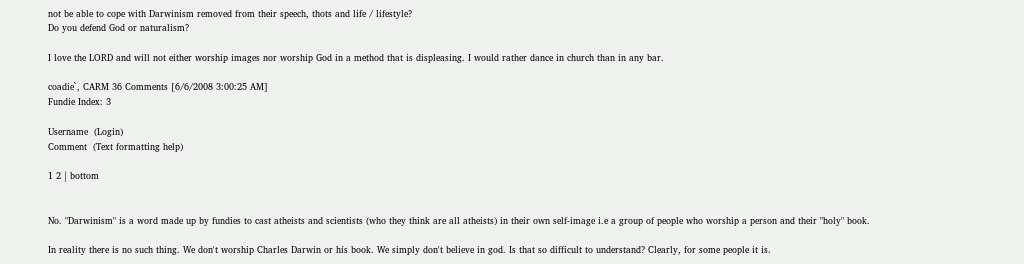not be able to cope with Darwinism removed from their speech, thots and life / lifestyle?
Do you defend God or naturalism?

I love the LORD and will not either worship images nor worship God in a method that is displeasing. I would rather dance in church than in any bar.

coadie`, CARM 36 Comments [6/6/2008 3:00:25 AM]
Fundie Index: 3

Username  (Login)
Comment  (Text formatting help)

1 2 | bottom


No. "Darwinism" is a word made up by fundies to cast atheists and scientists (who they think are all atheists) in their own self-image i.e a group of people who worship a person and their "holy" book.

In reality there is no such thing. We don't worship Charles Darwin or his book. We simply don't believe in god. Is that so difficult to understand? Clearly, for some people it is.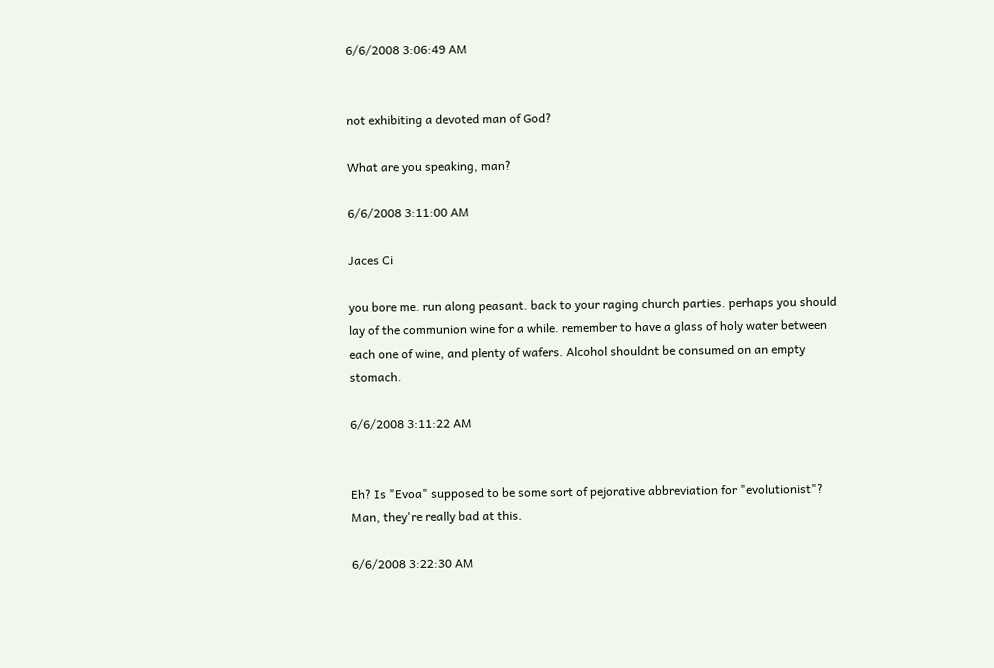6/6/2008 3:06:49 AM


not exhibiting a devoted man of God?

What are you speaking, man?

6/6/2008 3:11:00 AM

Jaces Ci

you bore me. run along peasant. back to your raging church parties. perhaps you should lay of the communion wine for a while. remember to have a glass of holy water between each one of wine, and plenty of wafers. Alcohol shouldnt be consumed on an empty stomach.

6/6/2008 3:11:22 AM


Eh? Is "Evoa" supposed to be some sort of pejorative abbreviation for "evolutionist"? Man, they're really bad at this.

6/6/2008 3:22:30 AM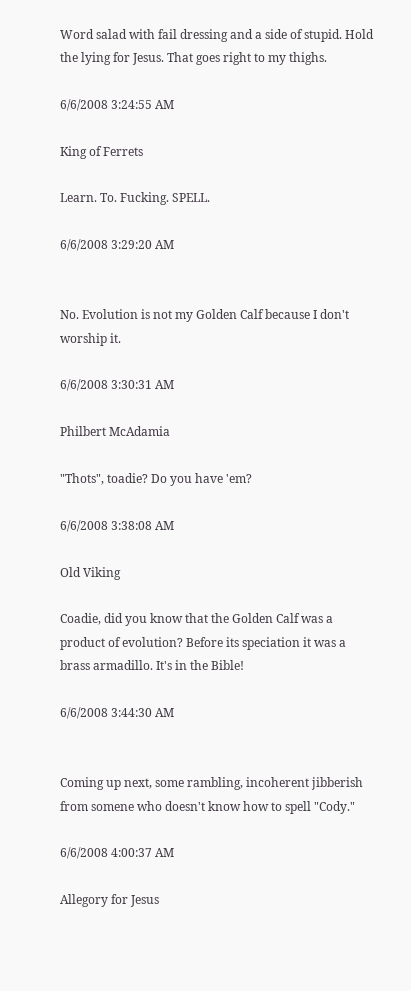Word salad with fail dressing and a side of stupid. Hold the lying for Jesus. That goes right to my thighs.

6/6/2008 3:24:55 AM

King of Ferrets

Learn. To. Fucking. SPELL.

6/6/2008 3:29:20 AM


No. Evolution is not my Golden Calf because I don't worship it.

6/6/2008 3:30:31 AM

Philbert McAdamia

"Thots", toadie? Do you have 'em?

6/6/2008 3:38:08 AM

Old Viking

Coadie, did you know that the Golden Calf was a product of evolution? Before its speciation it was a brass armadillo. It's in the Bible!

6/6/2008 3:44:30 AM


Coming up next, some rambling, incoherent jibberish from somene who doesn't know how to spell "Cody."

6/6/2008 4:00:37 AM

Allegory for Jesus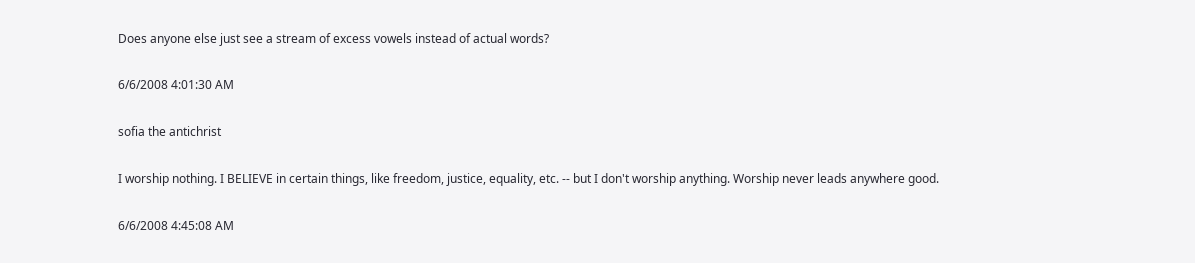Does anyone else just see a stream of excess vowels instead of actual words?

6/6/2008 4:01:30 AM

sofia the antichrist

I worship nothing. I BELIEVE in certain things, like freedom, justice, equality, etc. -- but I don't worship anything. Worship never leads anywhere good.

6/6/2008 4:45:08 AM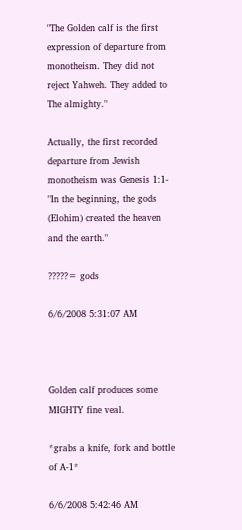"The Golden calf is the first expression of departure from monotheism. They did not reject Yahweh. They added to The almighty."

Actually, the first recorded departure from Jewish monotheism was Genesis 1:1-
"In the beginning, the gods (Elohim) created the heaven and the earth."

?????= gods

6/6/2008 5:31:07 AM



Golden calf produces some MIGHTY fine veal.

*grabs a knife, fork and bottle of A-1*

6/6/2008 5:42:46 AM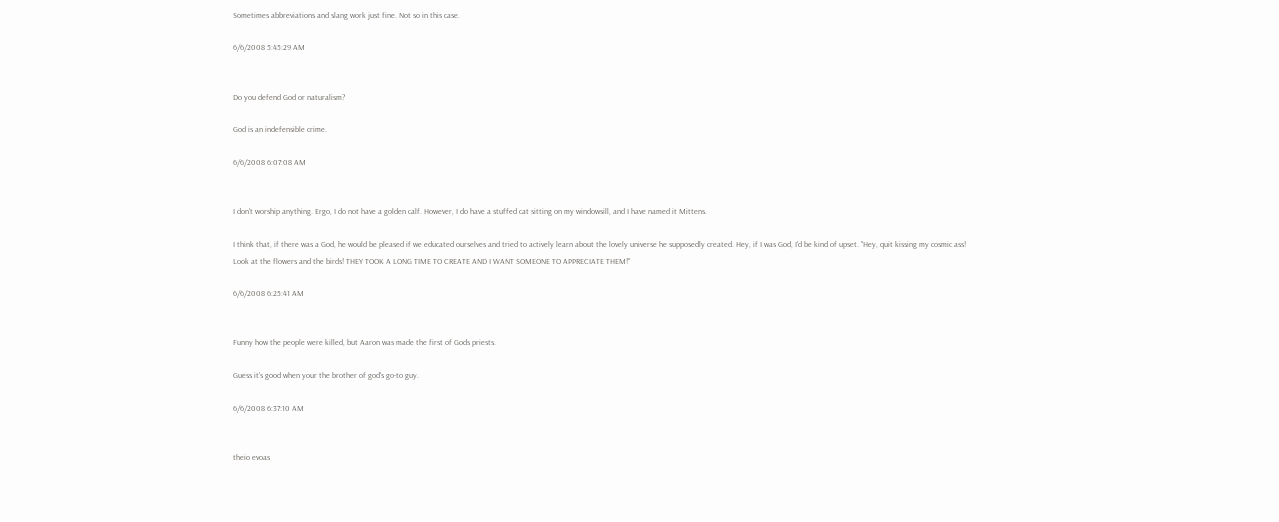Sometimes abbreviations and slang work just fine. Not so in this case.

6/6/2008 5:45:29 AM


Do you defend God or naturalism?

God is an indefensible crime.

6/6/2008 6:07:08 AM


I don't worship anything. Ergo, I do not have a golden calf. However, I do have a stuffed cat sitting on my windowsill, and I have named it Mittens.

I think that, if there was a God, he would be pleased if we educated ourselves and tried to actively learn about the lovely universe he supposedly created. Hey, if I was God, I'd be kind of upset. "Hey, quit kissing my cosmic ass! Look at the flowers and the birds! THEY TOOK A LONG TIME TO CREATE AND I WANT SOMEONE TO APPRECIATE THEM!"

6/6/2008 6:25:41 AM


Funny how the people were killed, but Aaron was made the first of Gods priests.

Guess it's good when your the brother of god's go-to guy.

6/6/2008 6:37:10 AM


theio evoas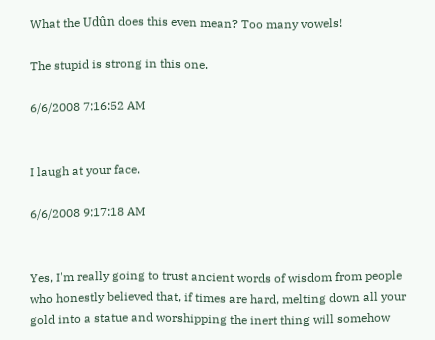What the Udûn does this even mean? Too many vowels!

The stupid is strong in this one.

6/6/2008 7:16:52 AM


I laugh at your face.

6/6/2008 9:17:18 AM


Yes, I'm really going to trust ancient words of wisdom from people who honestly believed that, if times are hard, melting down all your gold into a statue and worshipping the inert thing will somehow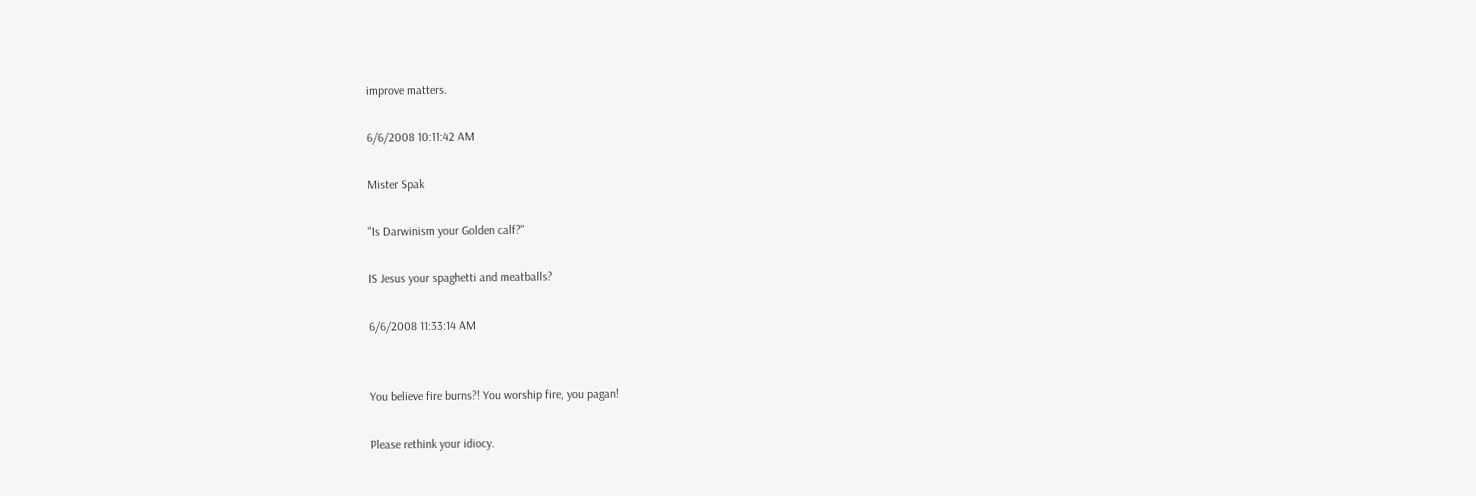improve matters.

6/6/2008 10:11:42 AM

Mister Spak

"Is Darwinism your Golden calf?"

IS Jesus your spaghetti and meatballs?

6/6/2008 11:33:14 AM


You believe fire burns?! You worship fire, you pagan!

Please rethink your idiocy.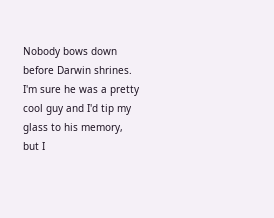Nobody bows down before Darwin shrines. I'm sure he was a pretty cool guy and I'd tip my glass to his memory, but I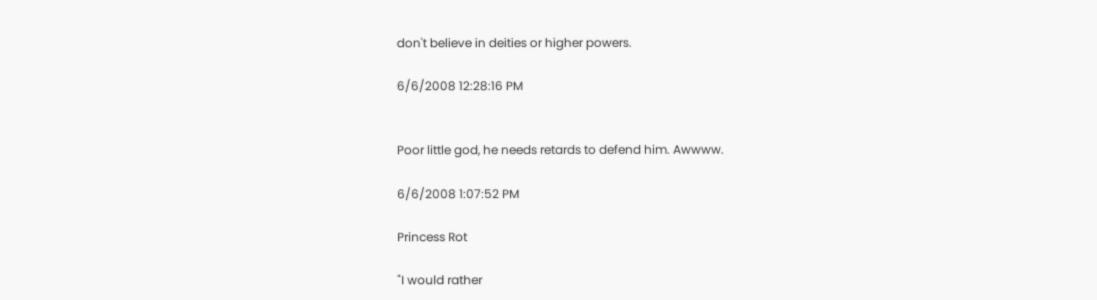don't believe in deities or higher powers.

6/6/2008 12:28:16 PM


Poor little god, he needs retards to defend him. Awwww.

6/6/2008 1:07:52 PM

Princess Rot

"I would rather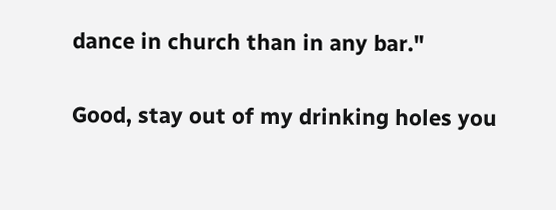dance in church than in any bar."

Good, stay out of my drinking holes you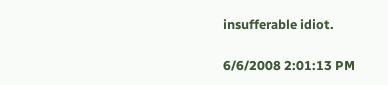insufferable idiot.

6/6/2008 2:01:13 PM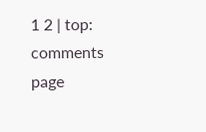1 2 | top: comments page